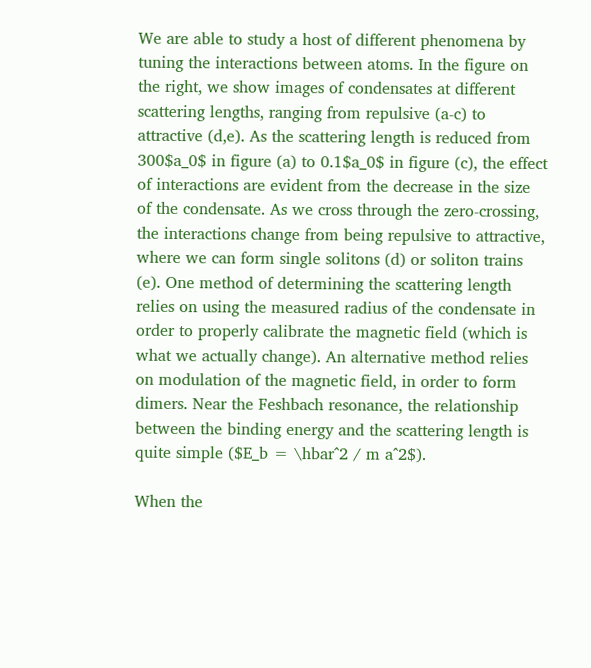We are able to study a host of different phenomena by tuning the interactions between atoms. In the figure on the right, we show images of condensates at different scattering lengths, ranging from repulsive (a-c) to attractive (d,e). As the scattering length is reduced from 300$a_0$ in figure (a) to 0.1$a_0$ in figure (c), the effect of interactions are evident from the decrease in the size of the condensate. As we cross through the zero-crossing, the interactions change from being repulsive to attractive, where we can form single solitons (d) or soliton trains (e). One method of determining the scattering length relies on using the measured radius of the condensate in order to properly calibrate the magnetic field (which is what we actually change). An alternative method relies on modulation of the magnetic field, in order to form dimers. Near the Feshbach resonance, the relationship between the binding energy and the scattering length is quite simple ($E_b = \hbar^2 / m a^2$).

When the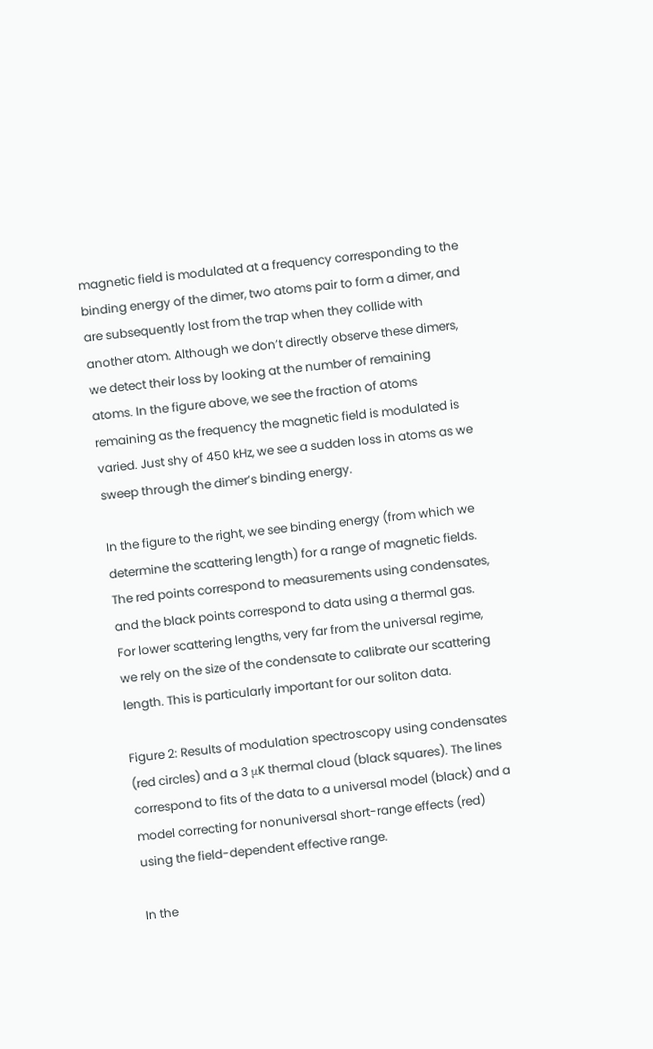magnetic field is modulated at a frequency corresponding to the binding energy of the dimer, two atoms pair to form a dimer, and are subsequently lost from the trap when they collide with another atom. Although we don’t directly observe these dimers, we detect their loss by looking at the number of remaining atoms. In the figure above, we see the fraction of atoms remaining as the frequency the magnetic field is modulated is varied. Just shy of 450 kHz, we see a sudden loss in atoms as we sweep through the dimer’s binding energy.

In the figure to the right, we see binding energy (from which we determine the scattering length) for a range of magnetic fields. The red points correspond to measurements using condensates, and the black points correspond to data using a thermal gas. For lower scattering lengths, very far from the universal regime, we rely on the size of the condensate to calibrate our scattering length. This is particularly important for our soliton data.

Figure 2: Results of modulation spectroscopy using condensates (red circles) and a 3 μK thermal cloud (black squares). The lines correspond to fits of the data to a universal model (black) and a model correcting for nonuniversal short-range effects (red) using the field-dependent effective range.

In the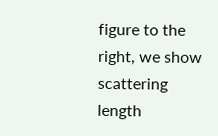figure to the right, we show scattering length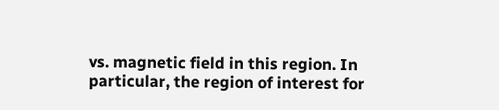vs. magnetic field in this region. In particular, the region of interest for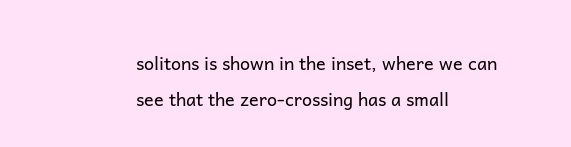solitons is shown in the inset, where we can see that the zero-crossing has a small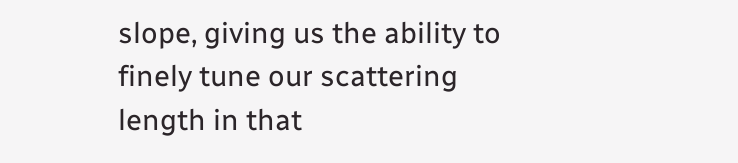slope, giving us the ability to finely tune our scattering length in that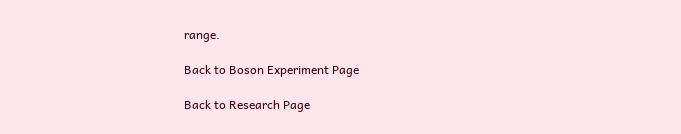range.

Back to Boson Experiment Page

Back to Research Page